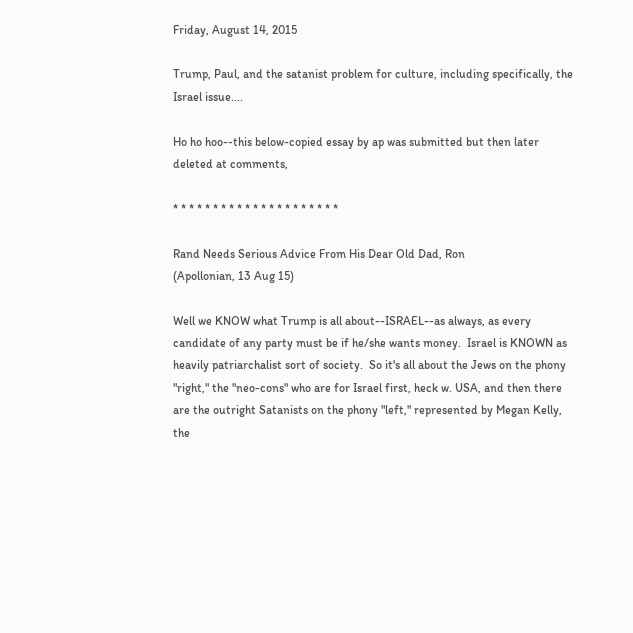Friday, August 14, 2015

Trump, Paul, and the satanist problem for culture, including specifically, the Israel issue....

Ho ho hoo--this below-copied essay by ap was submitted but then later deleted at comments,

* * * * * * * * * * * * * * * * * * * * *

Rand Needs Serious Advice From His Dear Old Dad, Ron
(Apollonian, 13 Aug 15)

Well we KNOW what Trump is all about--ISRAEL--as always, as every candidate of any party must be if he/she wants money.  Israel is KNOWN as heavily patriarchalist sort of society.  So it's all about the Jews on the phony "right," the "neo-cons" who are for Israel first, heck w. USA, and then there are the outright Satanists on the phony "left," represented by Megan Kelly, the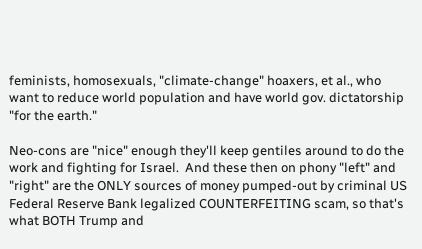feminists, homosexuals, "climate-change" hoaxers, et al., who want to reduce world population and have world gov. dictatorship "for the earth."

Neo-cons are "nice" enough they'll keep gentiles around to do the work and fighting for Israel.  And these then on phony "left" and "right" are the ONLY sources of money pumped-out by criminal US Federal Reserve Bank legalized COUNTERFEITING scam, so that's what BOTH Trump and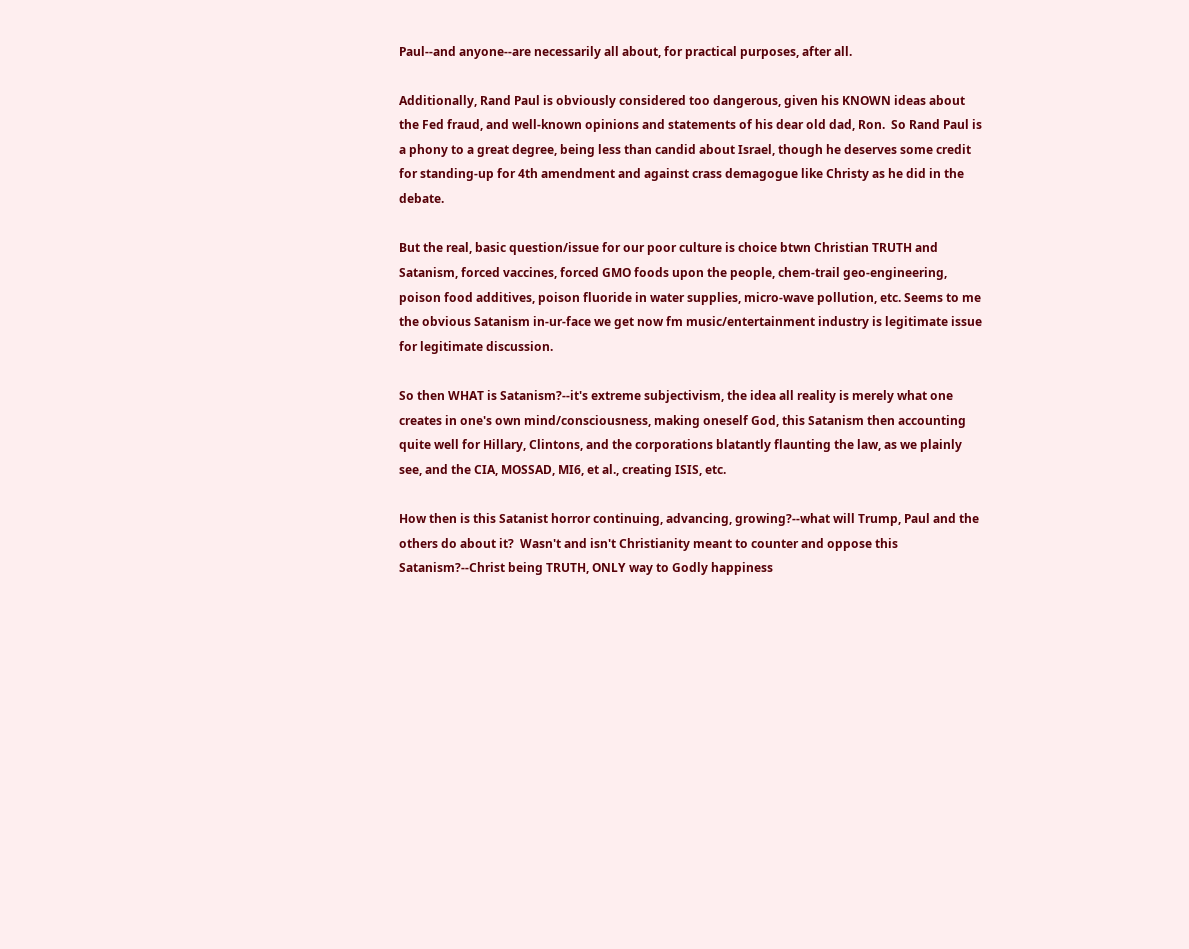Paul--and anyone--are necessarily all about, for practical purposes, after all.

Additionally, Rand Paul is obviously considered too dangerous, given his KNOWN ideas about the Fed fraud, and well-known opinions and statements of his dear old dad, Ron.  So Rand Paul is a phony to a great degree, being less than candid about Israel, though he deserves some credit for standing-up for 4th amendment and against crass demagogue like Christy as he did in the debate.

But the real, basic question/issue for our poor culture is choice btwn Christian TRUTH and Satanism, forced vaccines, forced GMO foods upon the people, chem-trail geo-engineering, poison food additives, poison fluoride in water supplies, micro-wave pollution, etc. Seems to me the obvious Satanism in-ur-face we get now fm music/entertainment industry is legitimate issue for legitimate discussion.

So then WHAT is Satanism?--it's extreme subjectivism, the idea all reality is merely what one creates in one's own mind/consciousness, making oneself God, this Satanism then accounting quite well for Hillary, Clintons, and the corporations blatantly flaunting the law, as we plainly see, and the CIA, MOSSAD, MI6, et al., creating ISIS, etc.

How then is this Satanist horror continuing, advancing, growing?--what will Trump, Paul and the others do about it?  Wasn't and isn't Christianity meant to counter and oppose this Satanism?--Christ being TRUTH, ONLY way to Godly happiness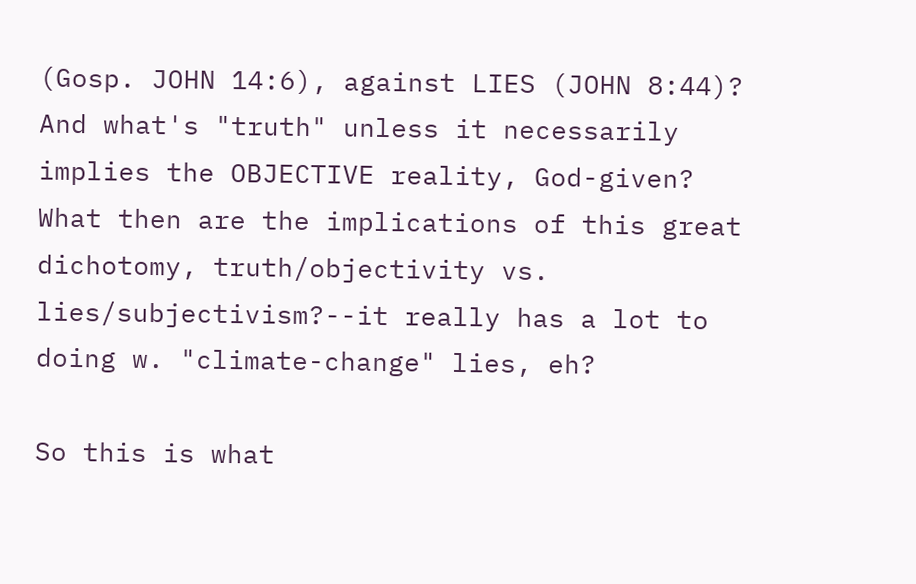(Gosp. JOHN 14:6), against LIES (JOHN 8:44)?  And what's "truth" unless it necessarily implies the OBJECTIVE reality, God-given?  What then are the implications of this great dichotomy, truth/objectivity vs. lies/subjectivism?--it really has a lot to doing w. "climate-change" lies, eh?

So this is what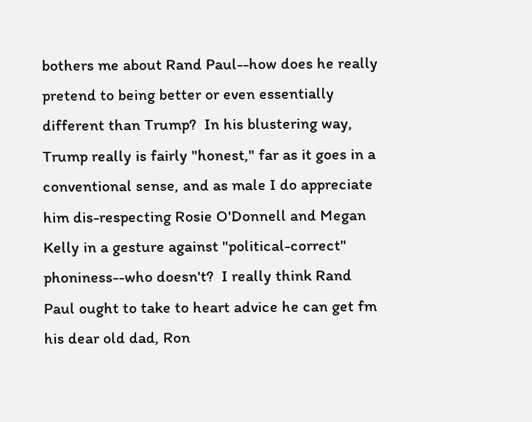bothers me about Rand Paul--how does he really pretend to being better or even essentially different than Trump?  In his blustering way, Trump really is fairly "honest," far as it goes in a conventional sense, and as male I do appreciate him dis-respecting Rosie O'Donnell and Megan Kelly in a gesture against "political-correct" phoniness--who doesn't?  I really think Rand Paul ought to take to heart advice he can get fm his dear old dad, Ron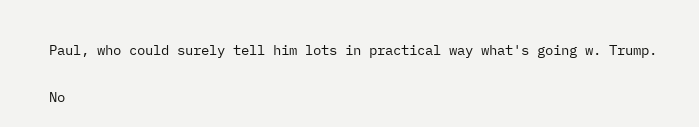Paul, who could surely tell him lots in practical way what's going w. Trump.

No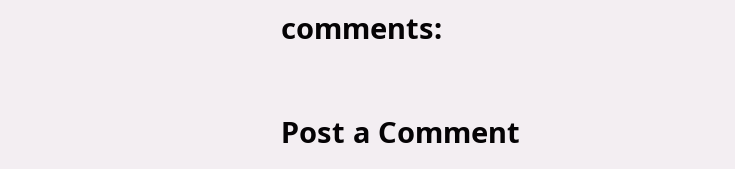comments:

Post a Comment